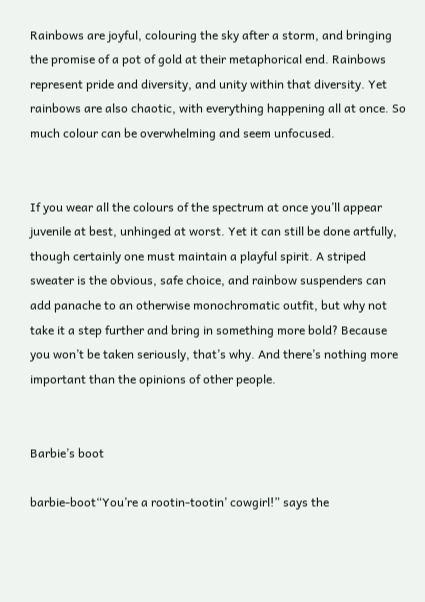Rainbows are joyful, colouring the sky after a storm, and bringing the promise of a pot of gold at their metaphorical end. Rainbows represent pride and diversity, and unity within that diversity. Yet rainbows are also chaotic, with everything happening all at once. So much colour can be overwhelming and seem unfocused.


If you wear all the colours of the spectrum at once you’ll appear juvenile at best, unhinged at worst. Yet it can still be done artfully, though certainly one must maintain a playful spirit. A striped sweater is the obvious, safe choice, and rainbow suspenders can add panache to an otherwise monochromatic outfit, but why not take it a step further and bring in something more bold? Because you won’t be taken seriously, that’s why. And there’s nothing more important than the opinions of other people.


Barbie’s boot

barbie-boot“You’re a rootin-tootin’ cowgirl!” says the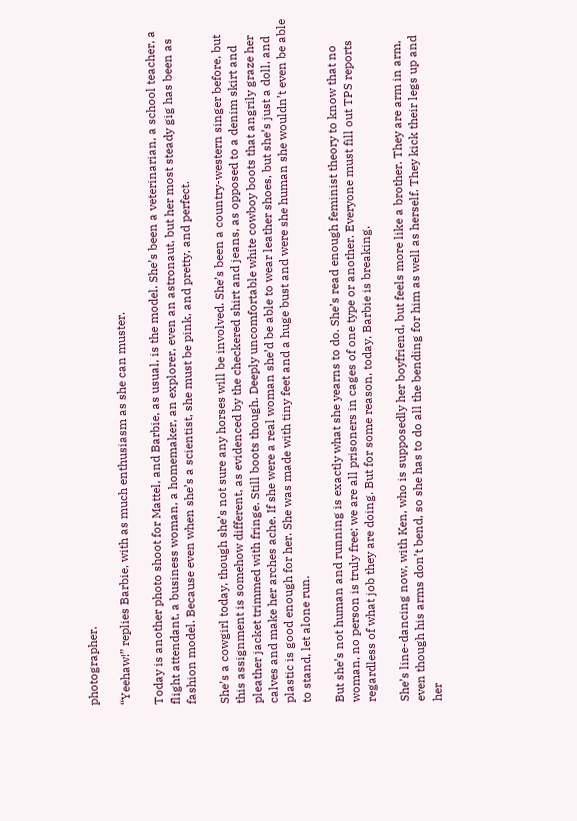photographer.

“Yeehaw!” replies Barbie, with as much enthusiasm as she can muster.

Today is another photo shoot for Mattel, and Barbie, as usual, is the model. She’s been a veterinarian, a school teacher, a flight attendant, a business woman, a homemaker, an explorer, even an astronaut, but her most steady gig has been as fashion model. Because even when she’s a scientist, she must be pink, and pretty, and perfect.

She’s a cowgirl today, though she’s not sure any horses will be involved. She’s been a country-western singer before, but this assignment is somehow different, as evidenced by the checkered shirt and jeans, as opposed to a denim skirt and pleather jacket trimmed with fringe. Still boots though. Deeply uncomfortable white cowboy boots that angrily graze her calves and make her arches ache. If she were a real woman she’d be able to wear leather shoes, but she’s just a doll, and plastic is good enough for her. She was made with tiny feet and a huge bust and were she human she wouldn’t even be able to stand, let alone run.

But she’s not human and running is exactly what she yearns to do. She’s read enough feminist theory to know that no woman, no person is truly free; we are all prisoners in cages of one type or another. Everyone must fill out TPS reports regardless of what job they are doing. But for some reason, today, Barbie is breaking.

She’s line-dancing now, with Ken, who is supposedly her boyfriend, but feels more like a brother. They are arm in arm, even though his arms don’t bend, so she has to do all the bending for him as well as herself. They kick their legs up and her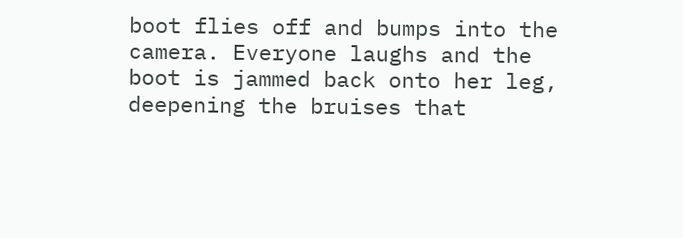boot flies off and bumps into the camera. Everyone laughs and the boot is jammed back onto her leg, deepening the bruises that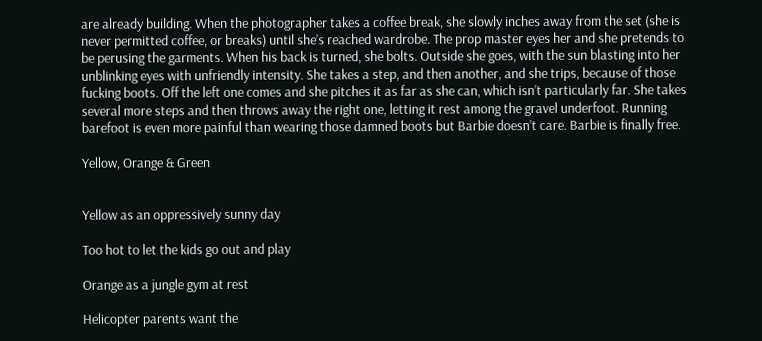are already building. When the photographer takes a coffee break, she slowly inches away from the set (she is never permitted coffee, or breaks) until she’s reached wardrobe. The prop master eyes her and she pretends to be perusing the garments. When his back is turned, she bolts. Outside she goes, with the sun blasting into her unblinking eyes with unfriendly intensity. She takes a step, and then another, and she trips, because of those fucking boots. Off the left one comes and she pitches it as far as she can, which isn’t particularly far. She takes several more steps and then throws away the right one, letting it rest among the gravel underfoot. Running barefoot is even more painful than wearing those damned boots but Barbie doesn’t care. Barbie is finally free.

Yellow, Orange & Green


Yellow as an oppressively sunny day

Too hot to let the kids go out and play

Orange as a jungle gym at rest

Helicopter parents want the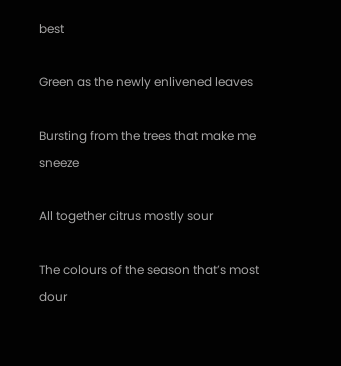best

Green as the newly enlivened leaves

Bursting from the trees that make me sneeze

All together citrus mostly sour

The colours of the season that’s most dour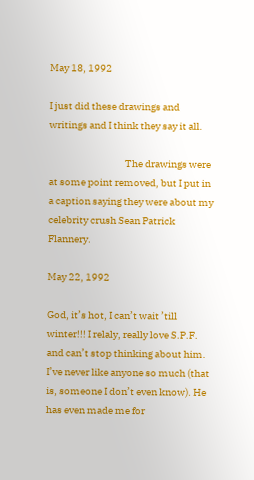May 18, 1992

I just did these drawings and writings and I think they say it all.

                                      The drawings were at some point removed, but I put in a caption saying they were about my celebrity crush Sean Patrick Flannery.

May 22, 1992

God, it’s hot, I can’t wait ’till winter!!! I relaly, really love S.P.F. and can’t stop thinking about him. I’ve never like anyone so much (that is, someone I don’t even know). He has even made me for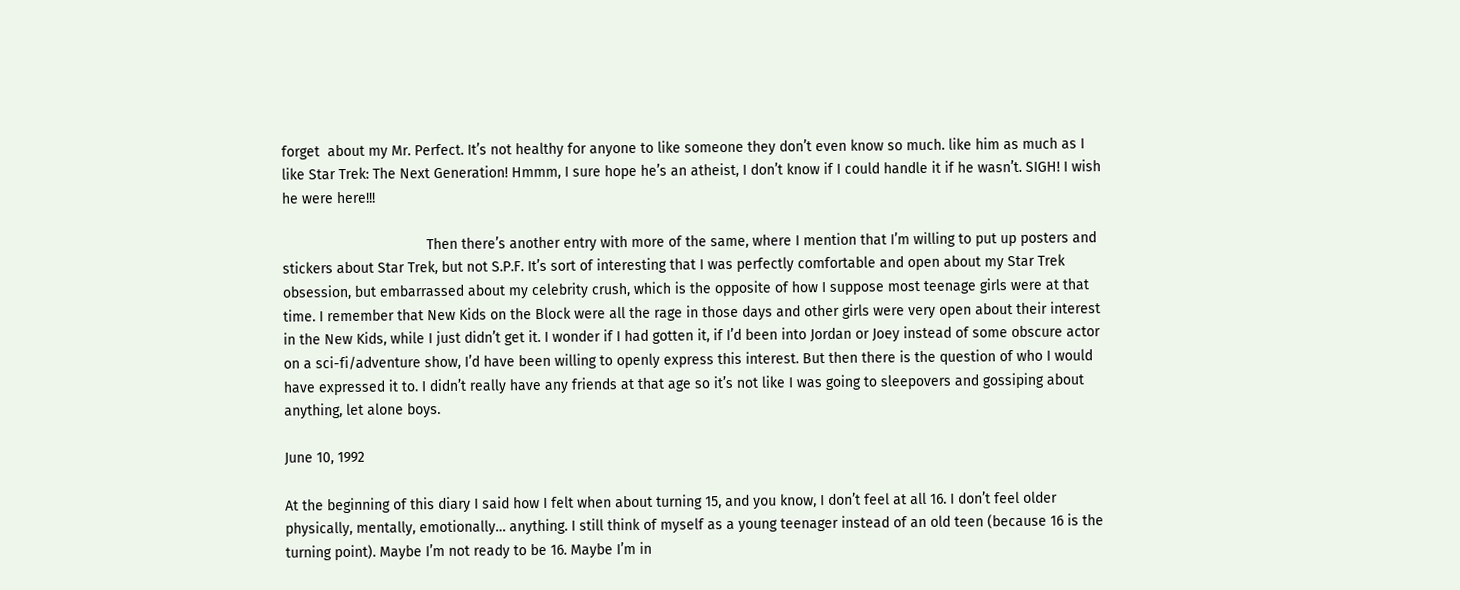forget  about my Mr. Perfect. It’s not healthy for anyone to like someone they don’t even know so much. like him as much as I like Star Trek: The Next Generation! Hmmm, I sure hope he’s an atheist, I don’t know if I could handle it if he wasn’t. SIGH! I wish he were here!!!

                                    Then there’s another entry with more of the same, where I mention that I’m willing to put up posters and stickers about Star Trek, but not S.P.F. It’s sort of interesting that I was perfectly comfortable and open about my Star Trek obsession, but embarrassed about my celebrity crush, which is the opposite of how I suppose most teenage girls were at that time. I remember that New Kids on the Block were all the rage in those days and other girls were very open about their interest in the New Kids, while I just didn’t get it. I wonder if I had gotten it, if I’d been into Jordan or Joey instead of some obscure actor on a sci-fi/adventure show, I’d have been willing to openly express this interest. But then there is the question of who I would have expressed it to. I didn’t really have any friends at that age so it’s not like I was going to sleepovers and gossiping about anything, let alone boys.

June 10, 1992

At the beginning of this diary I said how I felt when about turning 15, and you know, I don’t feel at all 16. I don’t feel older physically, mentally, emotionally… anything. I still think of myself as a young teenager instead of an old teen (because 16 is the turning point). Maybe I’m not ready to be 16. Maybe I’m in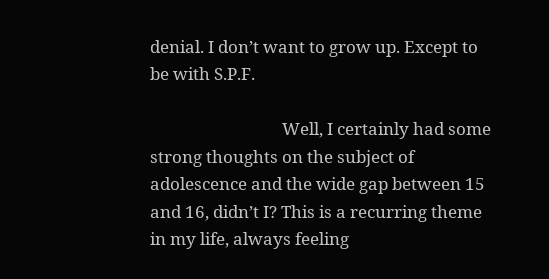denial. I don’t want to grow up. Except to be with S.P.F.

                                 Well, I certainly had some strong thoughts on the subject of adolescence and the wide gap between 15 and 16, didn’t I? This is a recurring theme in my life, always feeling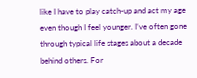like I have to play catch-up and act my age even though I feel younger. I’ve often gone through typical life stages about a decade behind others. For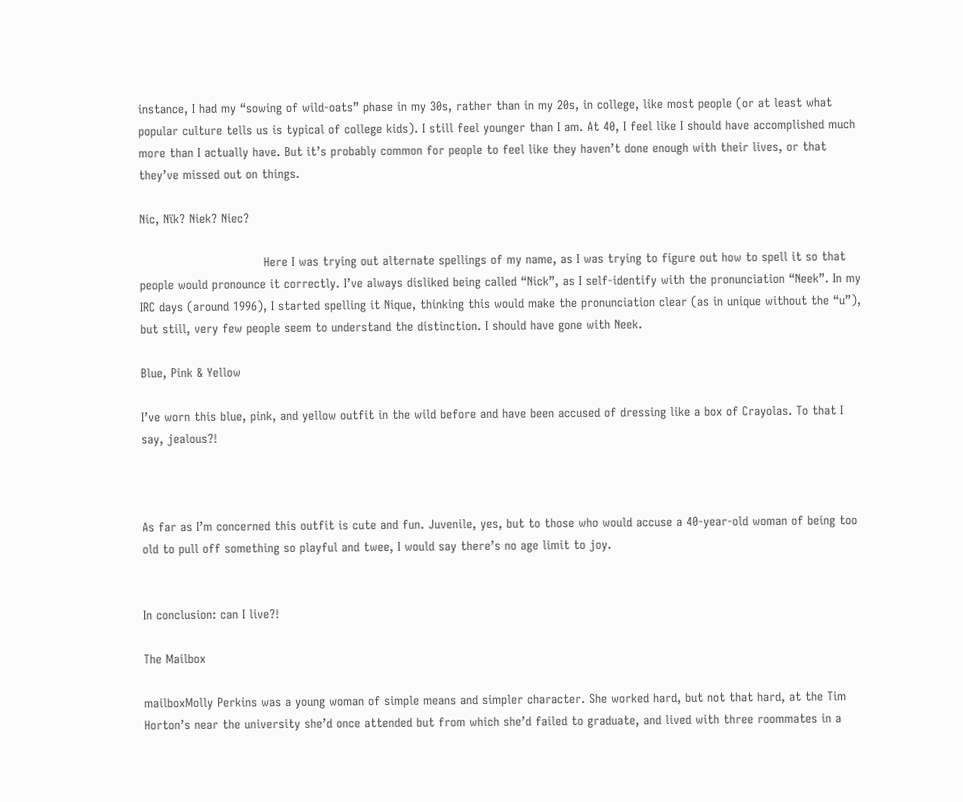instance, I had my “sowing of wild-oats” phase in my 30s, rather than in my 20s, in college, like most people (or at least what popular culture tells us is typical of college kids). I still feel younger than I am. At 40, I feel like I should have accomplished much more than I actually have. But it’s probably common for people to feel like they haven’t done enough with their lives, or that they’ve missed out on things.

Nic, Nïk? Niek? Niec?

                               Here I was trying out alternate spellings of my name, as I was trying to figure out how to spell it so that people would pronounce it correctly. I’ve always disliked being called “Nick”, as I self-identify with the pronunciation “Neek”. In my IRC days (around 1996), I started spelling it Nique, thinking this would make the pronunciation clear (as in unique without the “u”), but still, very few people seem to understand the distinction. I should have gone with Neek.

Blue, Pink & Yellow

I’ve worn this blue, pink, and yellow outfit in the wild before and have been accused of dressing like a box of Crayolas. To that I say, jealous?!



As far as I’m concerned this outfit is cute and fun. Juvenile, yes, but to those who would accuse a 40-year-old woman of being too old to pull off something so playful and twee, I would say there’s no age limit to joy.


In conclusion: can I live?!

The Mailbox

mailboxMolly Perkins was a young woman of simple means and simpler character. She worked hard, but not that hard, at the Tim Horton’s near the university she’d once attended but from which she’d failed to graduate, and lived with three roommates in a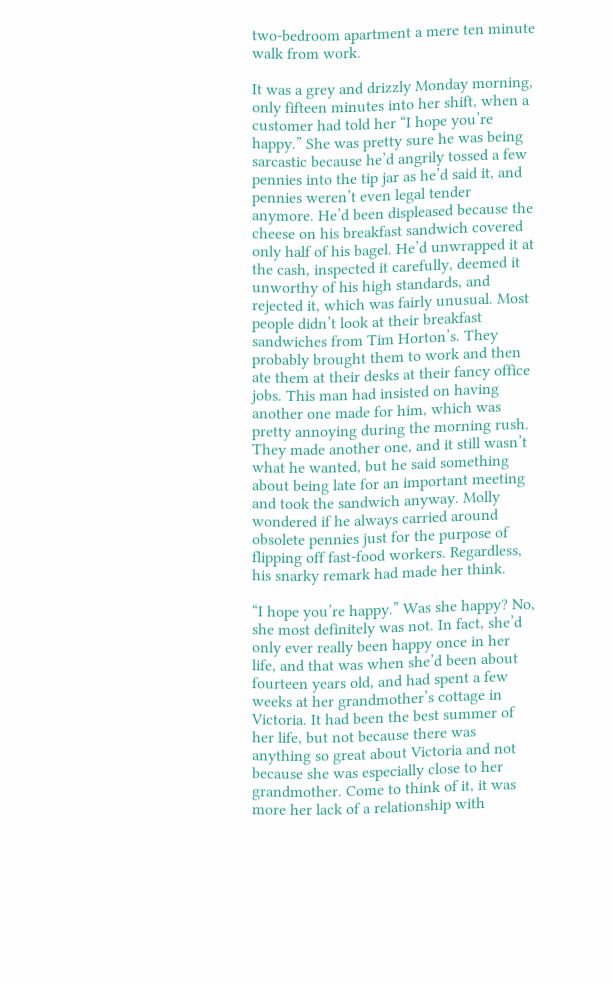two-bedroom apartment a mere ten minute walk from work.

It was a grey and drizzly Monday morning, only fifteen minutes into her shift, when a customer had told her “I hope you’re happy.” She was pretty sure he was being sarcastic because he’d angrily tossed a few pennies into the tip jar as he’d said it, and pennies weren’t even legal tender anymore. He’d been displeased because the cheese on his breakfast sandwich covered only half of his bagel. He’d unwrapped it at the cash, inspected it carefully, deemed it unworthy of his high standards, and rejected it, which was fairly unusual. Most people didn’t look at their breakfast sandwiches from Tim Horton’s. They probably brought them to work and then ate them at their desks at their fancy office jobs. This man had insisted on having another one made for him, which was pretty annoying during the morning rush. They made another one, and it still wasn’t what he wanted, but he said something about being late for an important meeting and took the sandwich anyway. Molly wondered if he always carried around obsolete pennies just for the purpose of flipping off fast-food workers. Regardless, his snarky remark had made her think.

“I hope you’re happy.” Was she happy? No, she most definitely was not. In fact, she’d only ever really been happy once in her life, and that was when she’d been about fourteen years old, and had spent a few weeks at her grandmother’s cottage in Victoria. It had been the best summer of her life, but not because there was anything so great about Victoria and not because she was especially close to her grandmother. Come to think of it, it was more her lack of a relationship with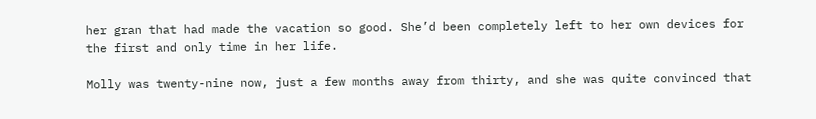her gran that had made the vacation so good. She’d been completely left to her own devices for the first and only time in her life.

Molly was twenty-nine now, just a few months away from thirty, and she was quite convinced that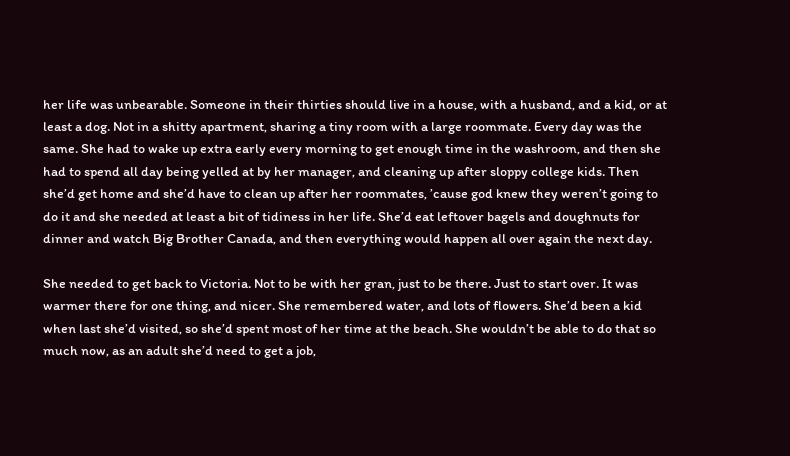her life was unbearable. Someone in their thirties should live in a house, with a husband, and a kid, or at least a dog. Not in a shitty apartment, sharing a tiny room with a large roommate. Every day was the same. She had to wake up extra early every morning to get enough time in the washroom, and then she had to spend all day being yelled at by her manager, and cleaning up after sloppy college kids. Then she’d get home and she’d have to clean up after her roommates, ’cause god knew they weren’t going to do it and she needed at least a bit of tidiness in her life. She’d eat leftover bagels and doughnuts for dinner and watch Big Brother Canada, and then everything would happen all over again the next day.

She needed to get back to Victoria. Not to be with her gran, just to be there. Just to start over. It was warmer there for one thing, and nicer. She remembered water, and lots of flowers. She’d been a kid when last she’d visited, so she’d spent most of her time at the beach. She wouldn’t be able to do that so much now, as an adult she’d need to get a job,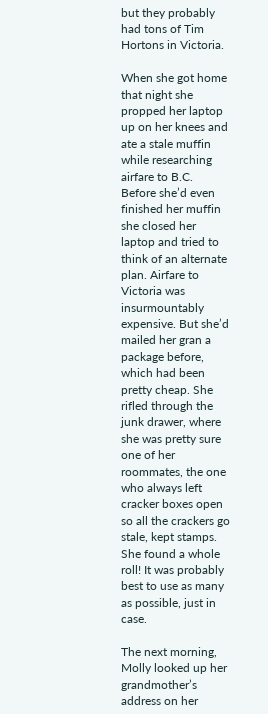but they probably had tons of Tim Hortons in Victoria.

When she got home that night she propped her laptop up on her knees and ate a stale muffin while researching airfare to B.C. Before she’d even finished her muffin she closed her laptop and tried to think of an alternate plan. Airfare to Victoria was insurmountably expensive. But she’d mailed her gran a package before, which had been pretty cheap. She rifled through the junk drawer, where she was pretty sure one of her roommates, the one who always left cracker boxes open so all the crackers go stale, kept stamps. She found a whole roll! It was probably best to use as many as possible, just in case.

The next morning, Molly looked up her grandmother’s address on her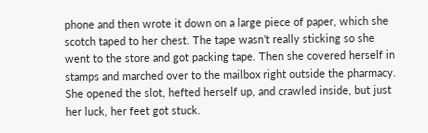phone and then wrote it down on a large piece of paper, which she scotch taped to her chest. The tape wasn’t really sticking so she went to the store and got packing tape. Then she covered herself in stamps and marched over to the mailbox right outside the pharmacy. She opened the slot, hefted herself up, and crawled inside, but just her luck, her feet got stuck.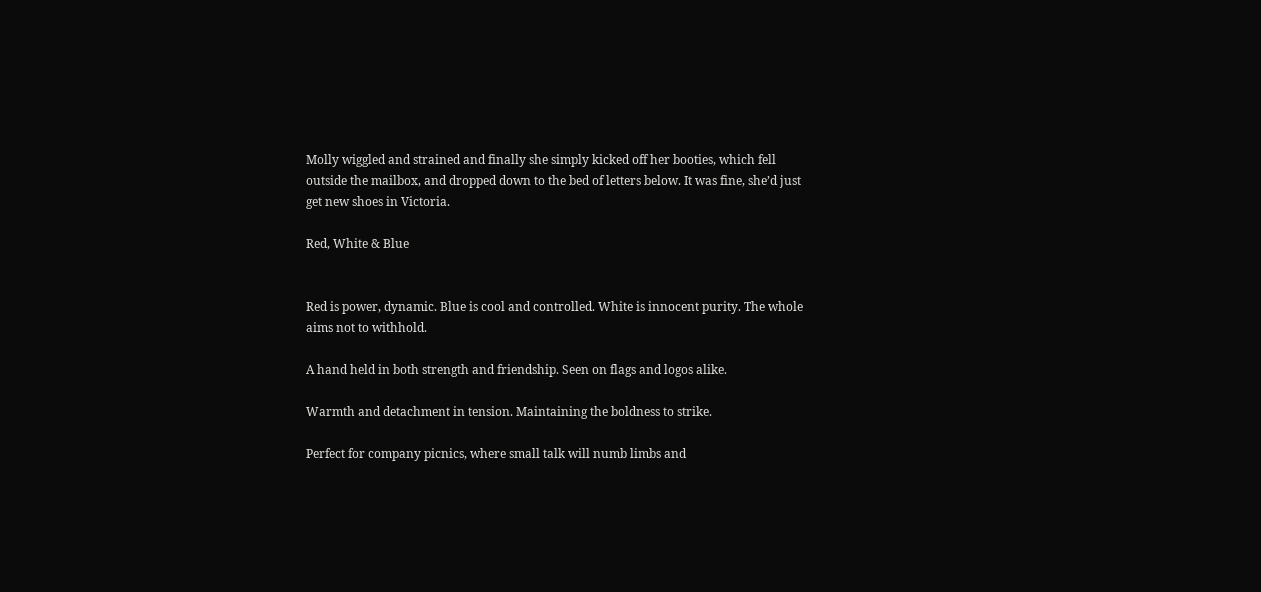Molly wiggled and strained and finally she simply kicked off her booties, which fell outside the mailbox, and dropped down to the bed of letters below. It was fine, she’d just get new shoes in Victoria.

Red, White & Blue


Red is power, dynamic. Blue is cool and controlled. White is innocent purity. The whole aims not to withhold.

A hand held in both strength and friendship. Seen on flags and logos alike.

Warmth and detachment in tension. Maintaining the boldness to strike.

Perfect for company picnics, where small talk will numb limbs and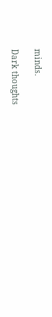minds.

Dark thoughts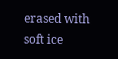erased with soft ice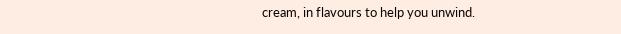cream, in flavours to help you unwind.